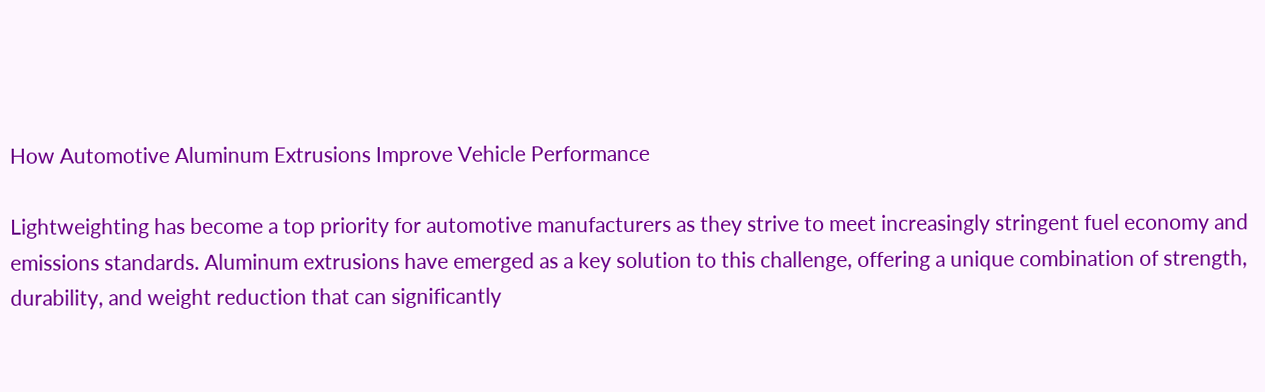How Automotive Aluminum Extrusions Improve Vehicle Performance

Lightweighting has become a top priority for automotive manufacturers as they strive to meet increasingly stringent fuel economy and emissions standards. Aluminum extrusions have emerged as a key solution to this challenge, offering a unique combination of strength, durability, and weight reduction that can significantly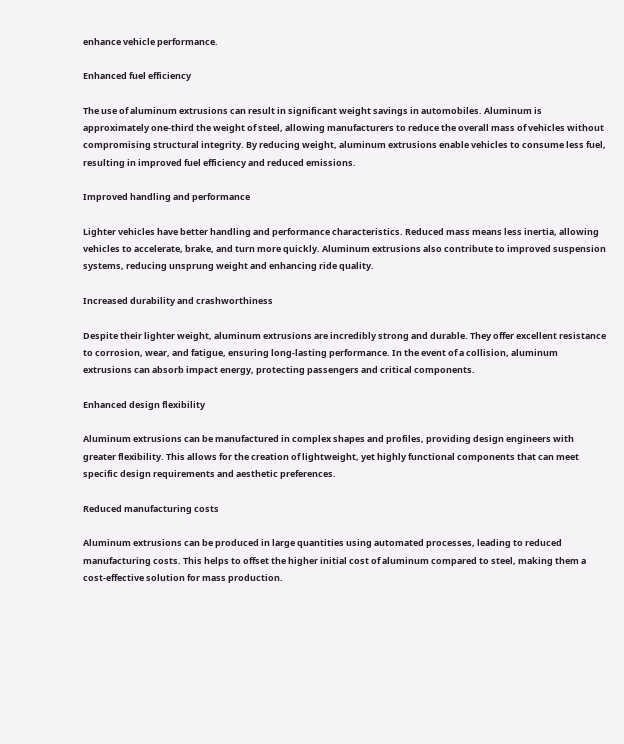enhance vehicle performance.

Enhanced fuel efficiency

The use of aluminum extrusions can result in significant weight savings in automobiles. Aluminum is approximately one-third the weight of steel, allowing manufacturers to reduce the overall mass of vehicles without compromising structural integrity. By reducing weight, aluminum extrusions enable vehicles to consume less fuel, resulting in improved fuel efficiency and reduced emissions.

Improved handling and performance

Lighter vehicles have better handling and performance characteristics. Reduced mass means less inertia, allowing vehicles to accelerate, brake, and turn more quickly. Aluminum extrusions also contribute to improved suspension systems, reducing unsprung weight and enhancing ride quality.

Increased durability and crashworthiness

Despite their lighter weight, aluminum extrusions are incredibly strong and durable. They offer excellent resistance to corrosion, wear, and fatigue, ensuring long-lasting performance. In the event of a collision, aluminum extrusions can absorb impact energy, protecting passengers and critical components.

Enhanced design flexibility

Aluminum extrusions can be manufactured in complex shapes and profiles, providing design engineers with greater flexibility. This allows for the creation of lightweight, yet highly functional components that can meet specific design requirements and aesthetic preferences.

Reduced manufacturing costs

Aluminum extrusions can be produced in large quantities using automated processes, leading to reduced manufacturing costs. This helps to offset the higher initial cost of aluminum compared to steel, making them a cost-effective solution for mass production.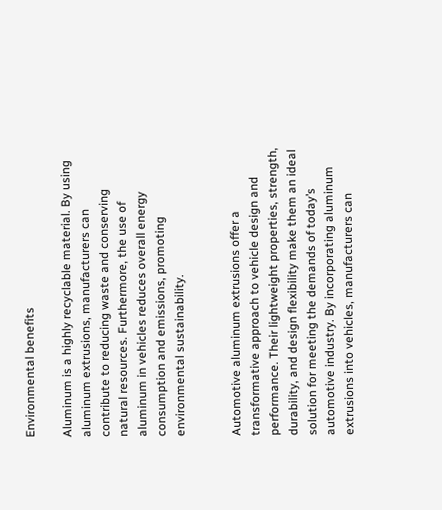Environmental benefits

Aluminum is a highly recyclable material. By using aluminum extrusions, manufacturers can contribute to reducing waste and conserving natural resources. Furthermore, the use of aluminum in vehicles reduces overall energy consumption and emissions, promoting environmental sustainability.


Automotive aluminum extrusions offer a transformative approach to vehicle design and performance. Their lightweight properties, strength, durability, and design flexibility make them an ideal solution for meeting the demands of today’s automotive industry. By incorporating aluminum extrusions into vehicles, manufacturers can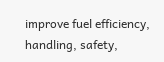improve fuel efficiency, handling, safety,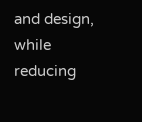and design, while reducing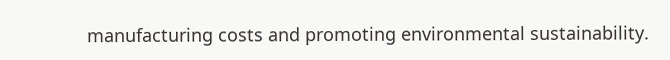manufacturing costs and promoting environmental sustainability.